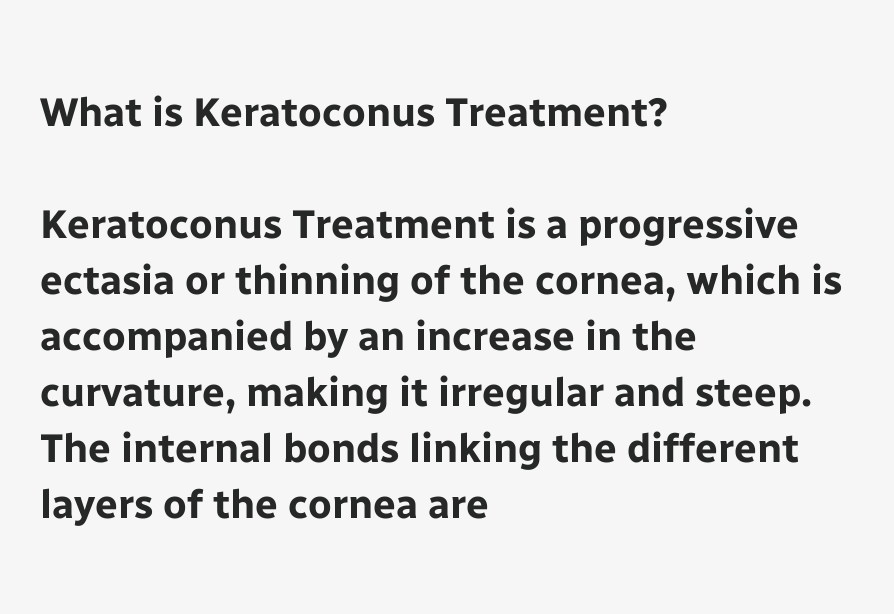What is Keratoconus Treatment?

Keratoconus Treatment is a progressive ectasia or thinning of the cornea, which is accompanied by an increase in the curvature, making it irregular and steep. The internal bonds linking the different layers of the cornea are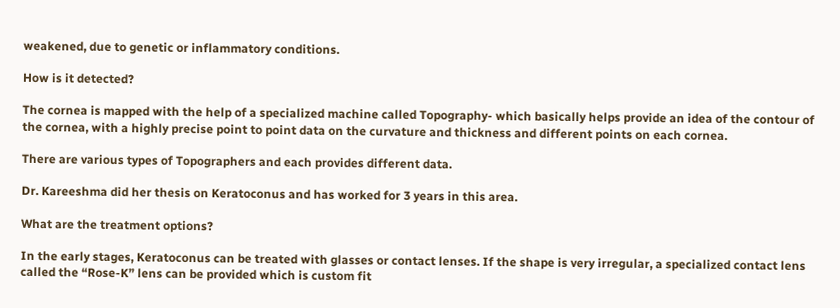weakened, due to genetic or inflammatory conditions.

How is it detected?

The cornea is mapped with the help of a specialized machine called Topography- which basically helps provide an idea of the contour of the cornea, with a highly precise point to point data on the curvature and thickness and different points on each cornea.

There are various types of Topographers and each provides different data.

Dr. Kareeshma did her thesis on Keratoconus and has worked for 3 years in this area.

What are the treatment options?

In the early stages, Keratoconus can be treated with glasses or contact lenses. If the shape is very irregular, a specialized contact lens called the “Rose-K” lens can be provided which is custom fit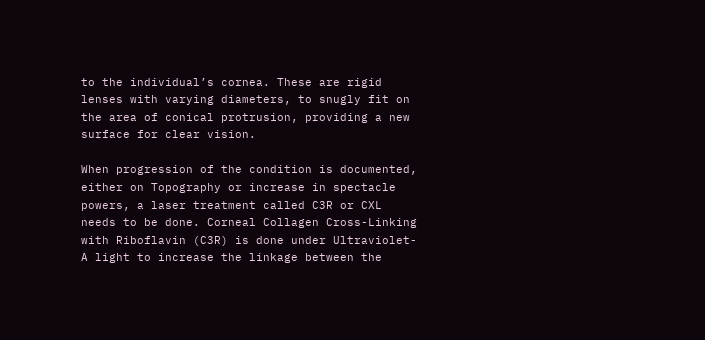to the individual’s cornea. These are rigid lenses with varying diameters, to snugly fit on the area of conical protrusion, providing a new surface for clear vision.

When progression of the condition is documented, either on Topography or increase in spectacle powers, a laser treatment called C3R or CXL needs to be done. Corneal Collagen Cross-Linking with Riboflavin (C3R) is done under Ultraviolet- A light to increase the linkage between the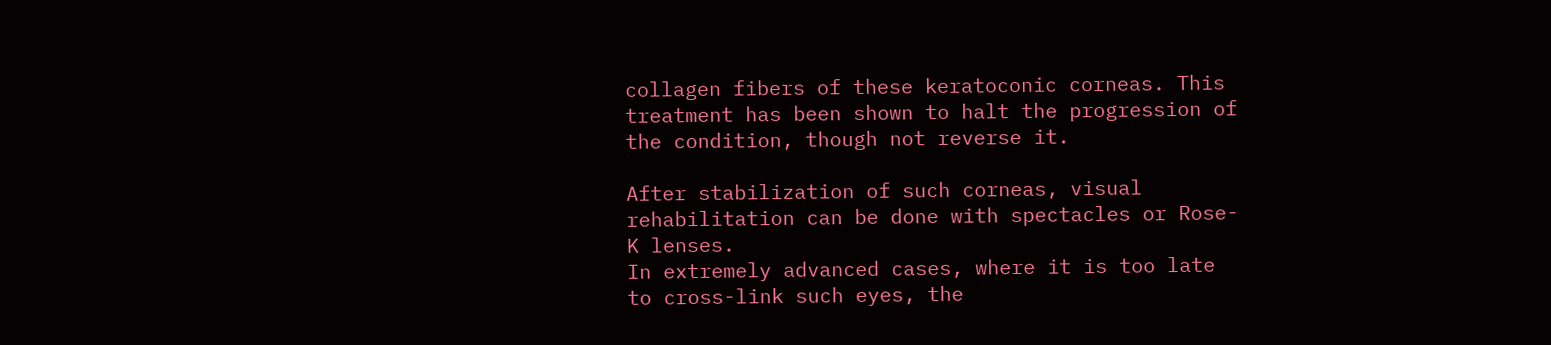collagen fibers of these keratoconic corneas. This treatment has been shown to halt the progression of the condition, though not reverse it.

After stabilization of such corneas, visual rehabilitation can be done with spectacles or Rose-K lenses.
In extremely advanced cases, where it is too late to cross-link such eyes, the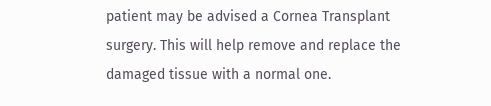patient may be advised a Cornea Transplant surgery. This will help remove and replace the damaged tissue with a normal one.